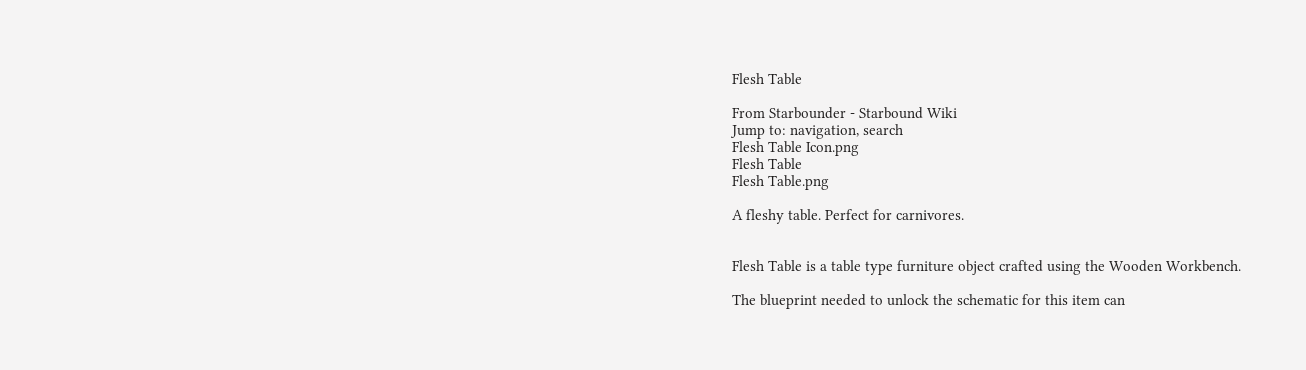Flesh Table

From Starbounder - Starbound Wiki
Jump to: navigation, search
Flesh Table Icon.png
Flesh Table
Flesh Table.png

A fleshy table. Perfect for carnivores.


Flesh Table is a table type furniture object crafted using the Wooden Workbench.

The blueprint needed to unlock the schematic for this item can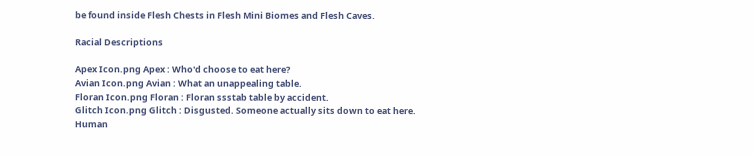be found inside Flesh Chests in Flesh Mini Biomes and Flesh Caves.

Racial Descriptions

Apex Icon.png Apex : Who'd choose to eat here?
Avian Icon.png Avian : What an unappealing table.
Floran Icon.png Floran : Floran ssstab table by accident.
Glitch Icon.png Glitch : Disgusted. Someone actually sits down to eat here.
Human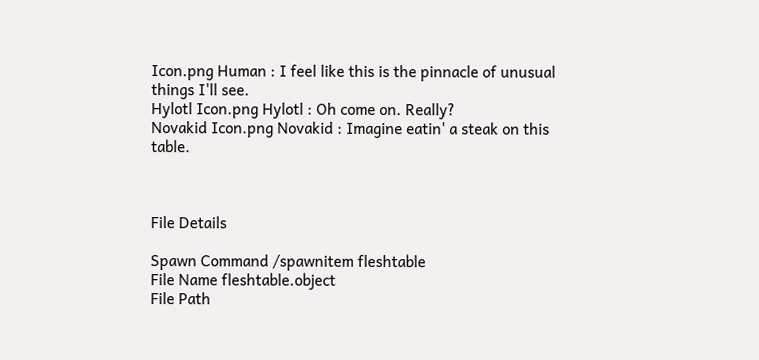Icon.png Human : I feel like this is the pinnacle of unusual things I'll see.
Hylotl Icon.png Hylotl : Oh come on. Really?
Novakid Icon.png Novakid : Imagine eatin' a steak on this table.



File Details

Spawn Command /spawnitem fleshtable
File Name fleshtable.object
File Path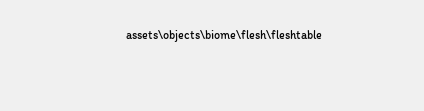assets\objects\biome\flesh\fleshtable